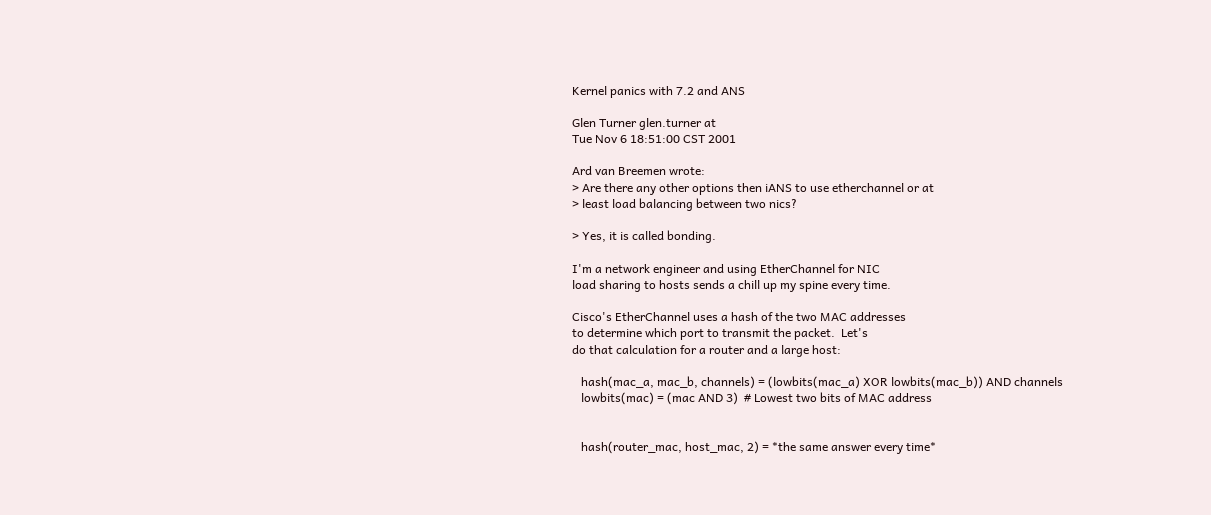Kernel panics with 7.2 and ANS

Glen Turner glen.turner at
Tue Nov 6 18:51:00 CST 2001

Ard van Breemen wrote:
> Are there any other options then iANS to use etherchannel or at
> least load balancing between two nics?

> Yes, it is called bonding.

I'm a network engineer and using EtherChannel for NIC
load sharing to hosts sends a chill up my spine every time.

Cisco's EtherChannel uses a hash of the two MAC addresses
to determine which port to transmit the packet.  Let's
do that calculation for a router and a large host:

   hash(mac_a, mac_b, channels) = (lowbits(mac_a) XOR lowbits(mac_b)) AND channels
   lowbits(mac) = (mac AND 3)  # Lowest two bits of MAC address


   hash(router_mac, host_mac, 2) = *the same answer every time*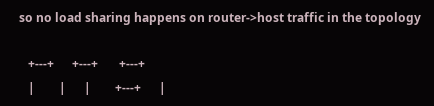so no load sharing happens on router->host traffic in the topology

   +---+      +---+       +---+
   |        |      |        +---+      |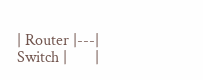| Router |---| Switch |       |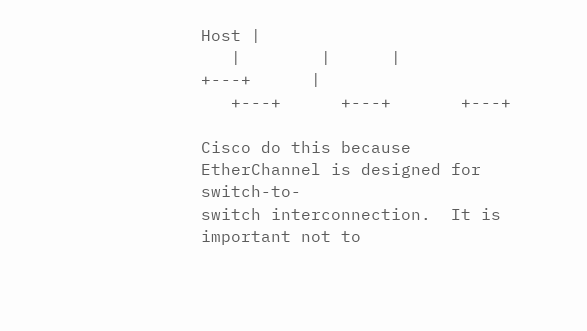Host |
   |        |      |        +---+      |
   +---+      +---+       +---+

Cisco do this because EtherChannel is designed for switch-to-
switch interconnection.  It is important not to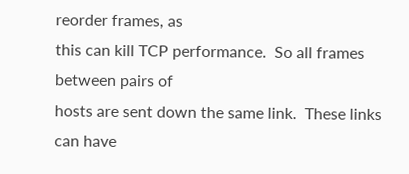reorder frames, as
this can kill TCP performance.  So all frames between pairs of
hosts are sent down the same link.  These links can have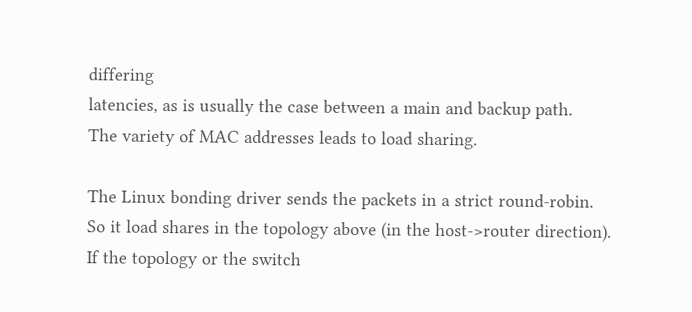differing
latencies, as is usually the case between a main and backup path.
The variety of MAC addresses leads to load sharing.

The Linux bonding driver sends the packets in a strict round-robin.
So it load shares in the topology above (in the host->router direction).
If the topology or the switch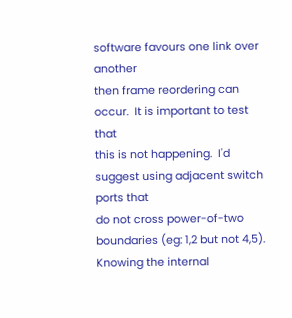software favours one link over another
then frame reordering can occur.  It is important to test that
this is not happening.  I'd suggest using adjacent switch ports that
do not cross power-of-two boundaries (eg: 1,2 but not 4,5).
Knowing the internal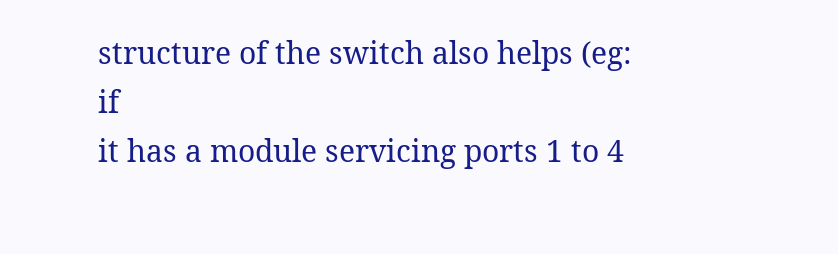structure of the switch also helps (eg: if
it has a module servicing ports 1 to 4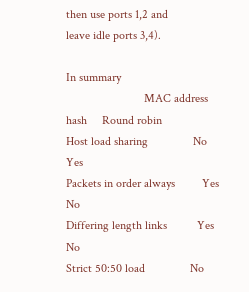then use ports 1,2 and
leave idle ports 3,4).

In summary
                          MAC address hash     Round robin
Host load sharing               No                 Yes
Packets in order always         Yes                No
Differing length links          Yes                No
Strict 50:50 load               No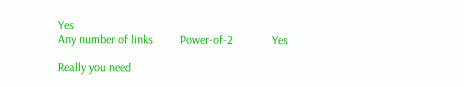Yes
Any number of links         Power-of-2             Yes

Really you need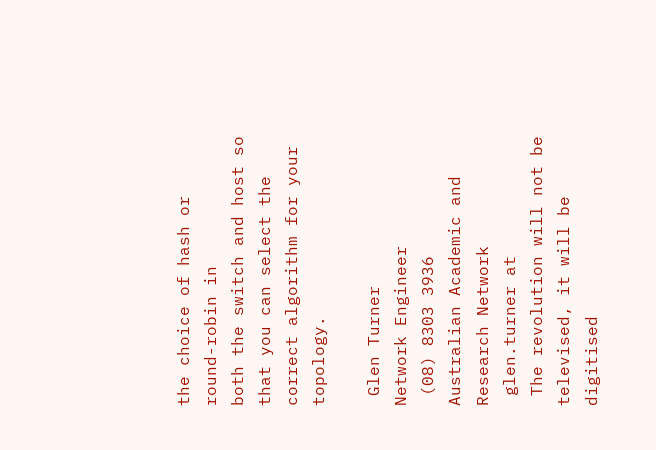the choice of hash or round-robin in
both the switch and host so that you can select the
correct algorithm for your topology.

 Glen Turner                                 Network Engineer
 (08) 8303 3936      Australian Academic and Research Network
 glen.turner at
 The revolution will not be televised, it will be digitised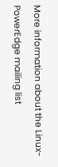More information about the Linux-PowerEdge mailing list